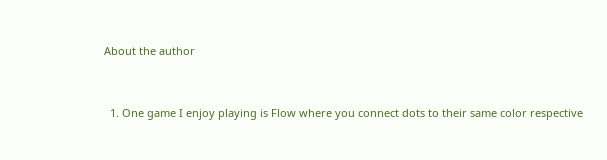About the author


  1. One game I enjoy playing is Flow where you connect dots to their same color respective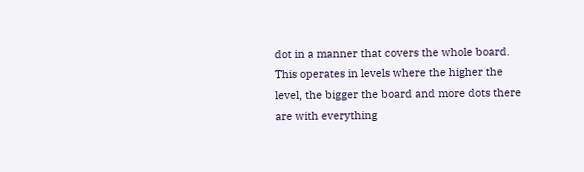dot in a manner that covers the whole board. This operates in levels where the higher the level, the bigger the board and more dots there are with everything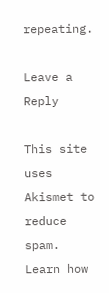repeating.

Leave a Reply

This site uses Akismet to reduce spam. Learn how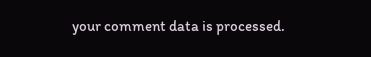your comment data is processed.